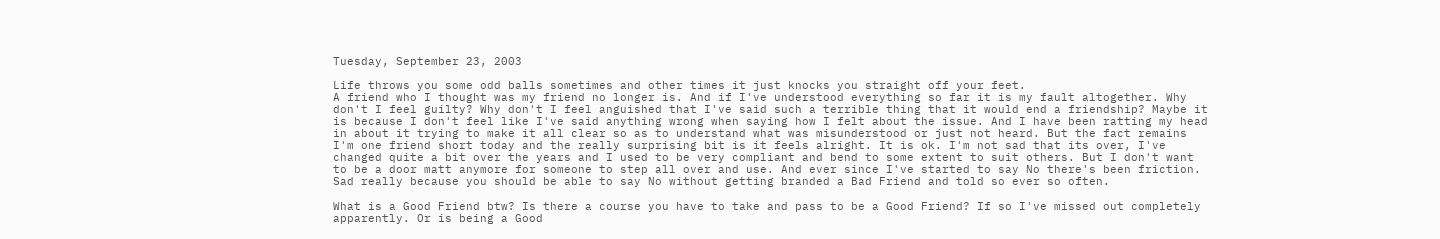Tuesday, September 23, 2003

Life throws you some odd balls sometimes and other times it just knocks you straight off your feet.
A friend who I thought was my friend no longer is. And if I've understood everything so far it is my fault altogether. Why don't I feel guilty? Why don't I feel anguished that I've said such a terrible thing that it would end a friendship? Maybe it is because I don't feel like I've said anything wrong when saying how I felt about the issue. And I have been ratting my head in about it trying to make it all clear so as to understand what was misunderstood or just not heard. But the fact remains I'm one friend short today and the really surprising bit is it feels alright. It is ok. I'm not sad that its over, I've changed quite a bit over the years and I used to be very compliant and bend to some extent to suit others. But I don't want to be a door matt anymore for someone to step all over and use. And ever since I've started to say No there's been friction. Sad really because you should be able to say No without getting branded a Bad Friend and told so ever so often.

What is a Good Friend btw? Is there a course you have to take and pass to be a Good Friend? If so I've missed out completely apparently. Or is being a Good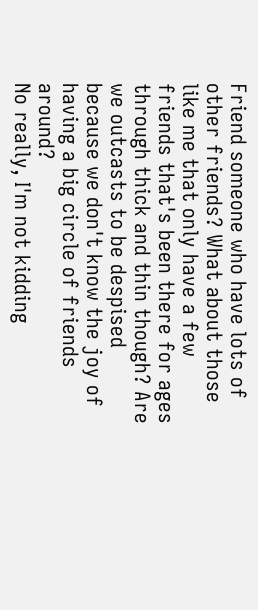Friend someone who have lots of other friends? What about those like me that only have a few friends that's been there for ages through thick and thin though? Are we outcasts to be despised because we don't know the joy of having a big circle of friends around?
No really, I'm not kidding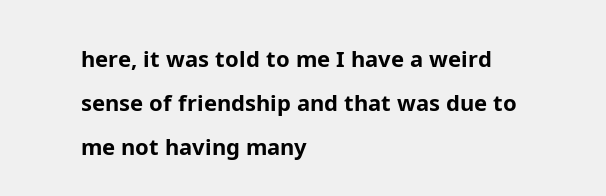here, it was told to me I have a weird sense of friendship and that was due to me not having many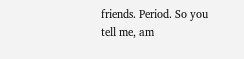friends. Period. So you tell me, am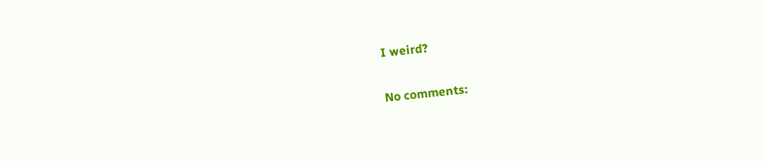I weird?

No comments: